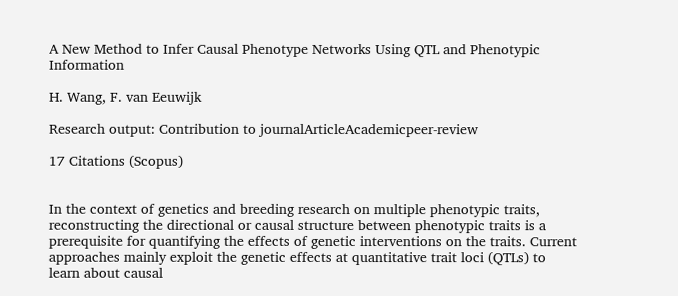A New Method to Infer Causal Phenotype Networks Using QTL and Phenotypic Information

H. Wang, F. van Eeuwijk

Research output: Contribution to journalArticleAcademicpeer-review

17 Citations (Scopus)


In the context of genetics and breeding research on multiple phenotypic traits, reconstructing the directional or causal structure between phenotypic traits is a prerequisite for quantifying the effects of genetic interventions on the traits. Current approaches mainly exploit the genetic effects at quantitative trait loci (QTLs) to learn about causal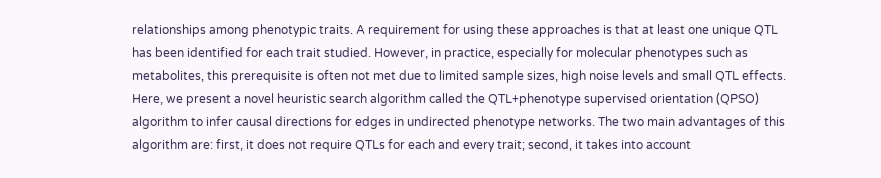relationships among phenotypic traits. A requirement for using these approaches is that at least one unique QTL has been identified for each trait studied. However, in practice, especially for molecular phenotypes such as metabolites, this prerequisite is often not met due to limited sample sizes, high noise levels and small QTL effects. Here, we present a novel heuristic search algorithm called the QTL+phenotype supervised orientation (QPSO) algorithm to infer causal directions for edges in undirected phenotype networks. The two main advantages of this algorithm are: first, it does not require QTLs for each and every trait; second, it takes into account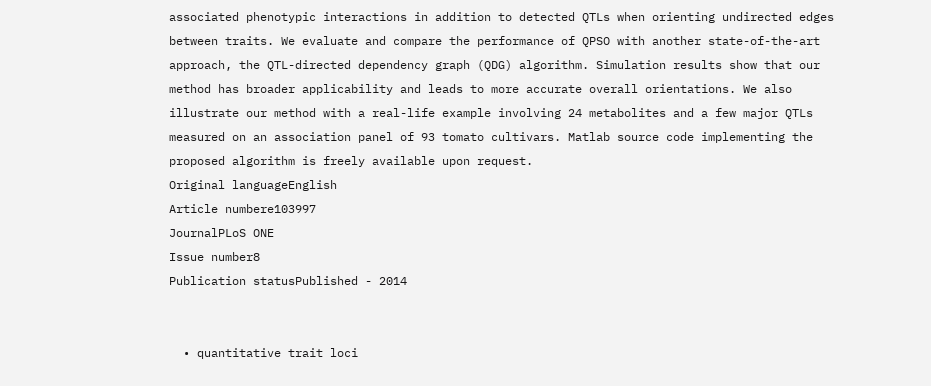associated phenotypic interactions in addition to detected QTLs when orienting undirected edges between traits. We evaluate and compare the performance of QPSO with another state-of-the-art approach, the QTL-directed dependency graph (QDG) algorithm. Simulation results show that our method has broader applicability and leads to more accurate overall orientations. We also illustrate our method with a real-life example involving 24 metabolites and a few major QTLs measured on an association panel of 93 tomato cultivars. Matlab source code implementing the proposed algorithm is freely available upon request.
Original languageEnglish
Article numbere103997
JournalPLoS ONE
Issue number8
Publication statusPublished - 2014


  • quantitative trait loci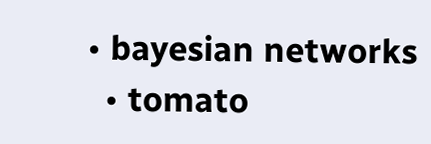• bayesian networks
  • tomato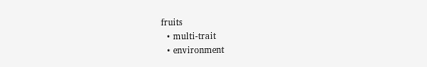fruits
  • multi-trait
  • environment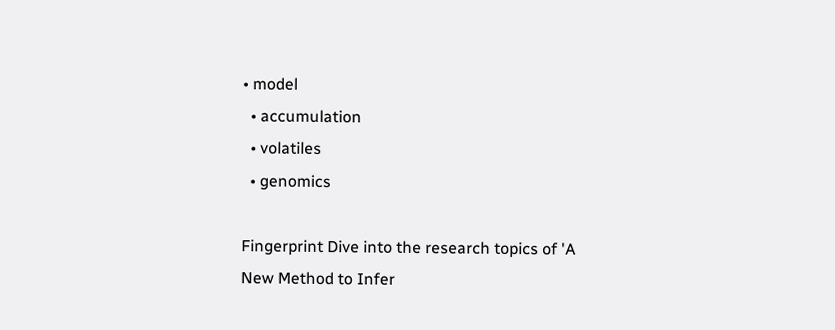• model
  • accumulation
  • volatiles
  • genomics

Fingerprint Dive into the research topics of 'A New Method to Infer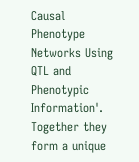Causal Phenotype Networks Using QTL and Phenotypic Information'. Together they form a unique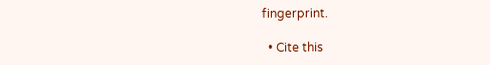fingerprint.

  • Cite this